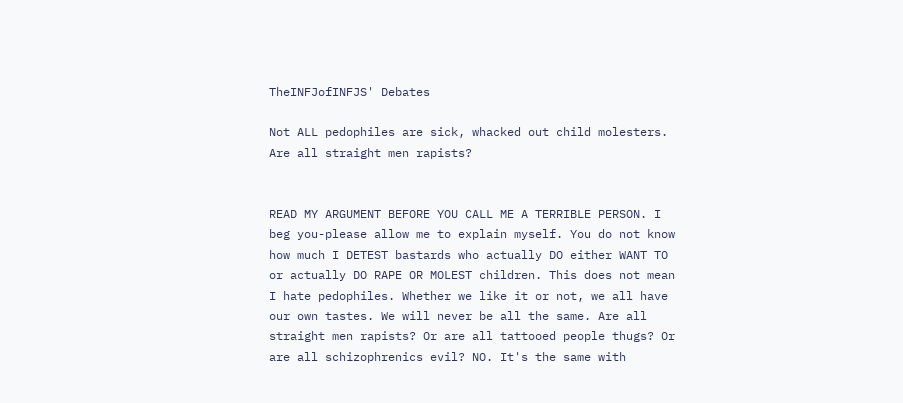TheINFJofINFJS' Debates

Not ALL pedophiles are sick, whacked out child molesters. Are all straight men rapists?


READ MY ARGUMENT BEFORE YOU CALL ME A TERRIBLE PERSON. I beg you-please allow me to explain myself. You do not know how much I DETEST bastards who actually DO either WANT TO or actually DO RAPE OR MOLEST children. This does not mean I hate pedophiles. Whether we like it or not, we all have our own tastes. We will never be all the same. Are all straight men rapists? Or are all tattooed people thugs? Or are all schizophrenics evil? NO. It's the same with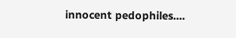innocent pedophiles....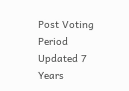Post Voting Period
Updated 7 Years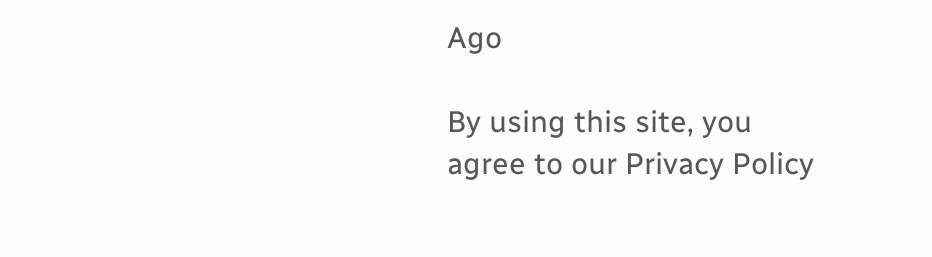Ago

By using this site, you agree to our Privacy Policy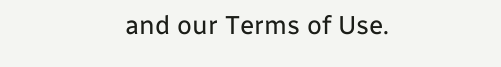and our Terms of Use.